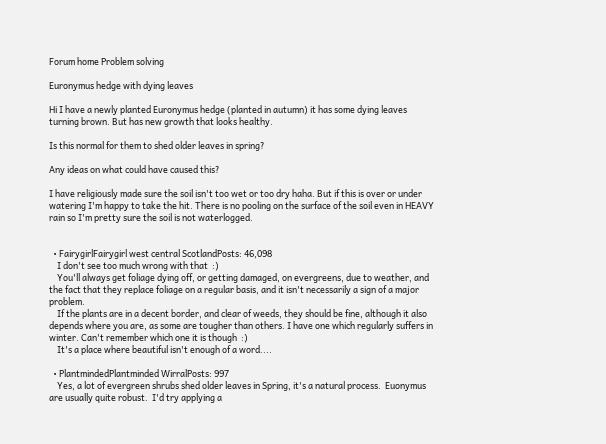Forum home Problem solving

Euronymus hedge with dying leaves

Hi I have a newly planted Euronymus hedge (planted in autumn) it has some dying leaves turning brown. But has new growth that looks healthy.

Is this normal for them to shed older leaves in spring?

Any ideas on what could have caused this?

I have religiously made sure the soil isn't too wet or too dry haha. But if this is over or under watering I'm happy to take the hit. There is no pooling on the surface of the soil even in HEAVY rain so I'm pretty sure the soil is not waterlogged.


  • FairygirlFairygirl west central ScotlandPosts: 46,098
    I don't see too much wrong with that  :)
    You'll always get foliage dying off, or getting damaged, on evergreens, due to weather, and the fact that they replace foliage on a regular basis, and it isn't necessarily a sign of a major problem.
    If the plants are in a decent border, and clear of weeds, they should be fine, although it also depends where you are, as some are tougher than others. I have one which regularly suffers in winter. Can't remember which one it is though  :)
    It's a place where beautiful isn't enough of a word....

  • PlantmindedPlantminded WirralPosts: 997
    Yes, a lot of evergreen shrubs shed older leaves in Spring, it's a natural process.  Euonymus are usually quite robust.  I'd try applying a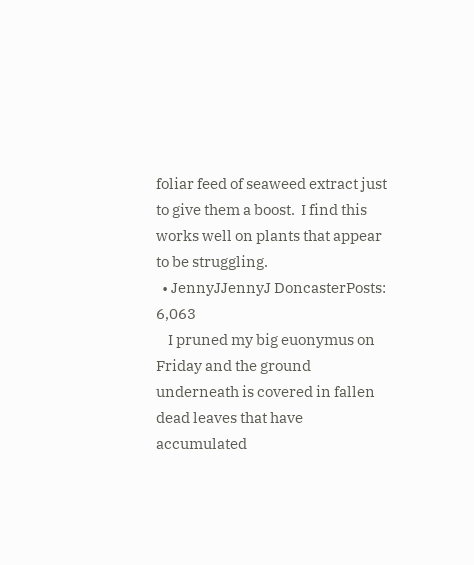foliar feed of seaweed extract just to give them a boost.  I find this works well on plants that appear to be struggling.
  • JennyJJennyJ DoncasterPosts: 6,063
    I pruned my big euonymus on Friday and the ground underneath is covered in fallen dead leaves that have accumulated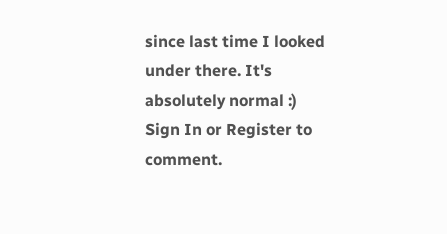since last time I looked under there. It's absolutely normal :)
Sign In or Register to comment.